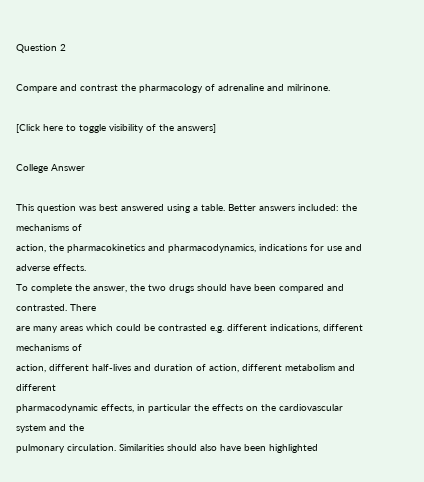Question 2

Compare and contrast the pharmacology of adrenaline and milrinone.

[Click here to toggle visibility of the answers]

College Answer

This question was best answered using a table. Better answers included: the mechanisms of
action, the pharmacokinetics and pharmacodynamics, indications for use and adverse effects.
To complete the answer, the two drugs should have been compared and contrasted. There
are many areas which could be contrasted e.g. different indications, different mechanisms of
action, different half-lives and duration of action, different metabolism and different
pharmacodynamic effects, in particular the effects on the cardiovascular system and the
pulmonary circulation. Similarities should also have been highlighted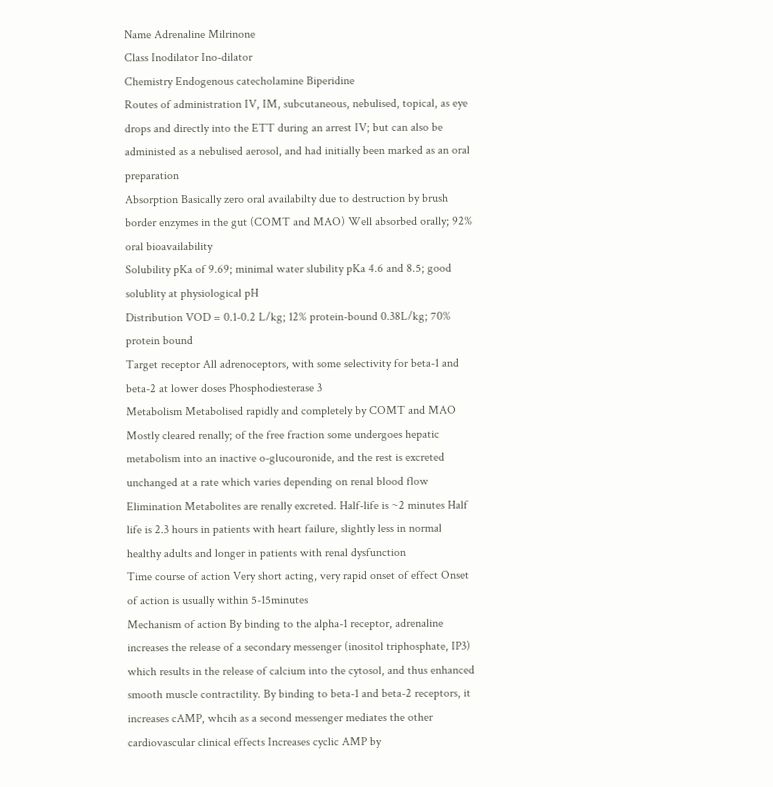Name Adrenaline Milrinone
Class Inodilator Ino-dilator
Chemistry Endogenous catecholamine Biperidine
Routes of administration IV, IM, subcutaneous, nebulised, topical, as eye drops and directly into the ETT during an arrest IV; but can also be administed as a nebulised aerosol, and had initially been marked as an oral preparation
Absorption Basically zero oral availabilty due to destruction by brush border enzymes in the gut (COMT and MAO) Well absorbed orally; 92% oral bioavailability
Solubility pKa of 9.69; minimal water slubility pKa 4.6 and 8.5; good solublity at physiological pH
Distribution VOD = 0.1-0.2 L/kg; 12% protein-bound 0.38L/kg; 70% protein bound
Target receptor All adrenoceptors, with some selectivity for beta-1 and beta-2 at lower doses Phosphodiesterase 3
Metabolism Metabolised rapidly and completely by COMT and MAO Mostly cleared renally; of the free fraction some undergoes hepatic metabolism into an inactive o-glucouronide, and the rest is excreted unchanged at a rate which varies depending on renal blood flow
Elimination Metabolites are renally excreted. Half-life is ~2 minutes Half life is 2.3 hours in patients with heart failure, slightly less in normal healthy adults and longer in patients with renal dysfunction
Time course of action Very short acting, very rapid onset of effect Onset of action is usually within 5-15minutes
Mechanism of action By binding to the alpha-1 receptor, adrenaline increases the release of a secondary messenger (inositol triphosphate, IP3) which results in the release of calcium into the cytosol, and thus enhanced smooth muscle contractility. By binding to beta-1 and beta-2 receptors, it increases cAMP, whcih as a second messenger mediates the other cardiovascular clinical effects Increases cyclic AMP by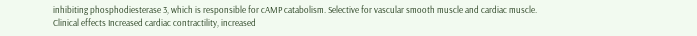inhibiting phosphodiesterase 3, which is responsible for cAMP catabolism. Selective for vascular smooth muscle and cardiac muscle.
Clinical effects Increased cardiac contractility, increased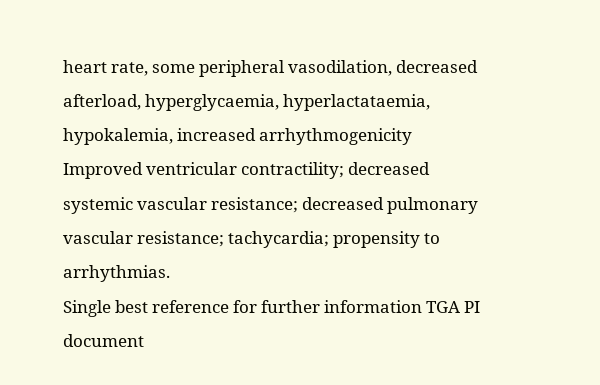heart rate, some peripheral vasodilation, decreased afterload, hyperglycaemia, hyperlactataemia, hypokalemia, increased arrhythmogenicity Improved ventricular contractility; decreased systemic vascular resistance; decreased pulmonary vascular resistance; tachycardia; propensity to arrhythmias.
Single best reference for further information TGA PI document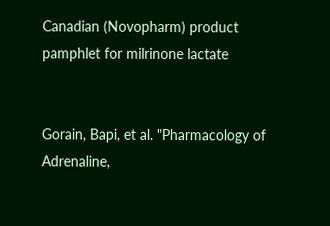Canadian (Novopharm) product pamphlet for milrinone lactate


Gorain, Bapi, et al. "Pharmacology of Adrenaline,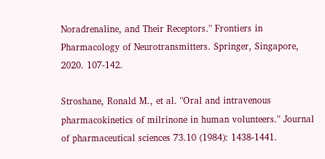Noradrenaline, and Their Receptors." Frontiers in Pharmacology of Neurotransmitters. Springer, Singapore, 2020. 107-142.

Stroshane, Ronald M., et al. "Oral and intravenous pharmacokinetics of milrinone in human volunteers." Journal of pharmaceutical sciences 73.10 (1984): 1438-1441.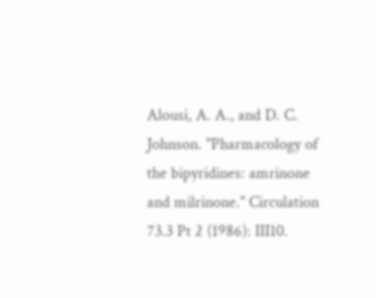Alousi, A. A., and D. C. Johnson. "Pharmacology of the bipyridines: amrinone and milrinone." Circulation 73.3 Pt 2 (1986): III10.